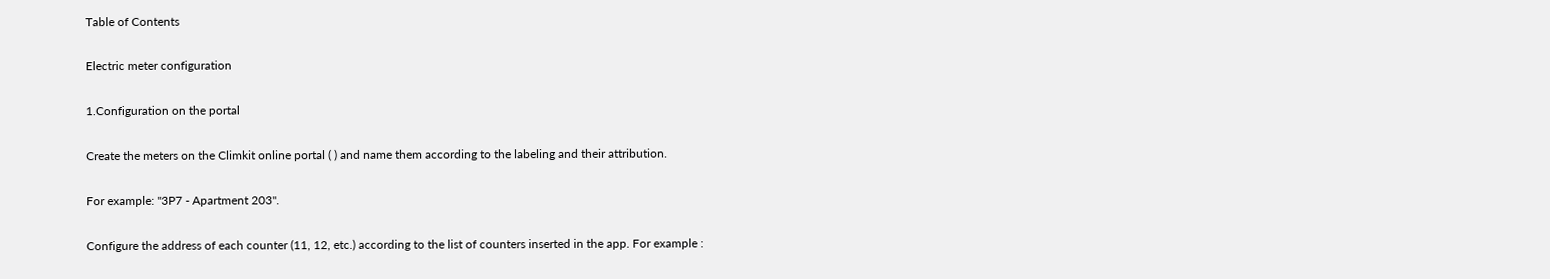Table of Contents

Electric meter configuration

1.Configuration on the portal

Create the meters on the Climkit online portal ( ) and name them according to the labeling and their attribution.

For example: "3P7 - Apartment 203".

Configure the address of each counter (11, 12, etc.) according to the list of counters inserted in the app. For example :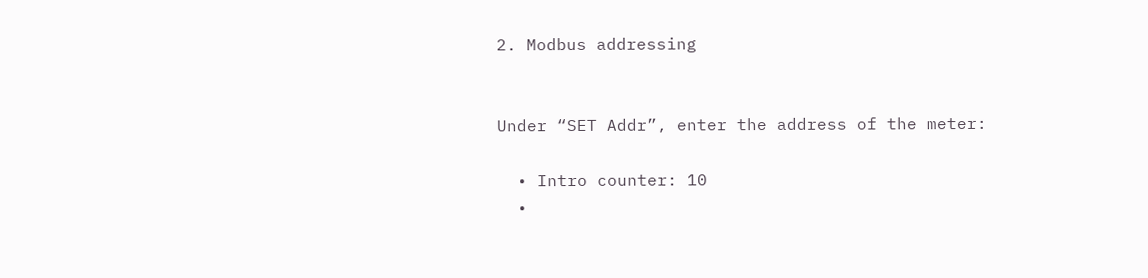2. Modbus addressing


Under “SET Addr”, enter the address of the meter:

  • Intro counter: 10
  •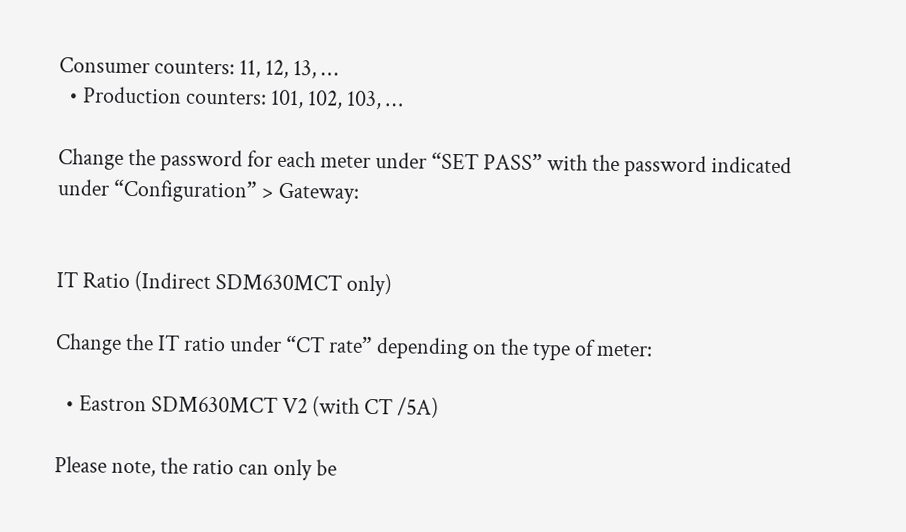Consumer counters: 11, 12, 13, …
  • Production counters: 101, 102, 103, …

Change the password for each meter under “SET PASS” with the password indicated under “Configuration” > Gateway:


IT Ratio (Indirect SDM630MCT only)

Change the IT ratio under “CT rate” depending on the type of meter:

  • Eastron SDM630MCT V2 (with CT /5A)

Please note, the ratio can only be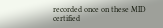recorded once on these MID certified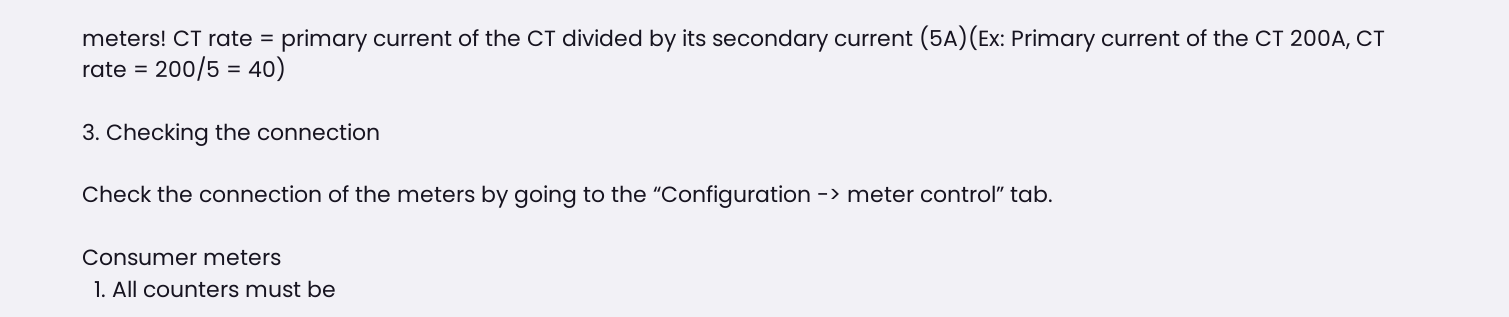meters! CT rate = primary current of the CT divided by its secondary current (5A)(Ex: Primary current of the CT 200A, CT rate = 200/5 = 40)

3. Checking the connection

Check the connection of the meters by going to the “Configuration -> meter control” tab.

Consumer meters
  1. All counters must be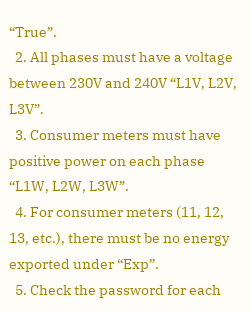“True”.
  2. All phases must have a voltage between 230V and 240V “L1V, L2V, L3V”.
  3. Consumer meters must have positive power on each phase “L1W, L2W, L3W”.
  4. For consumer meters (11, 12, 13, etc.), there must be no energy exported under “Exp”.
  5. Check the password for each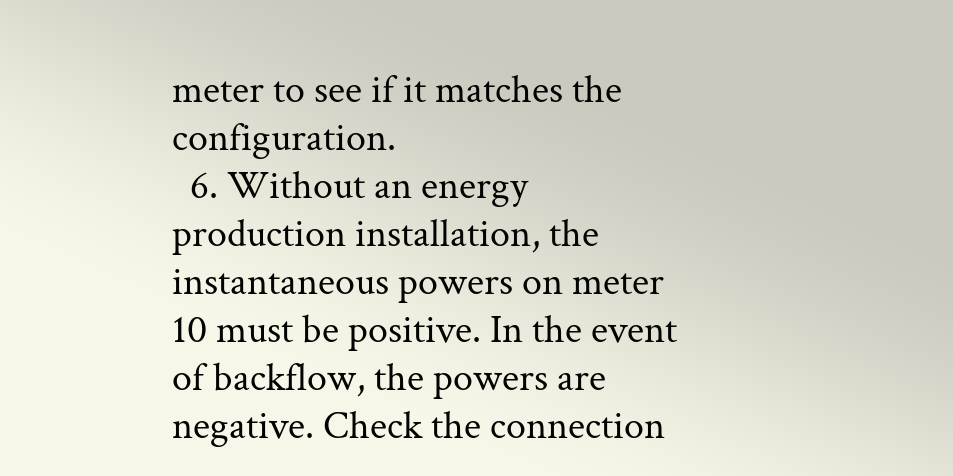meter to see if it matches the configuration.
  6. Without an energy production installation, the instantaneous powers on meter 10 must be positive. In the event of backflow, the powers are negative. Check the connection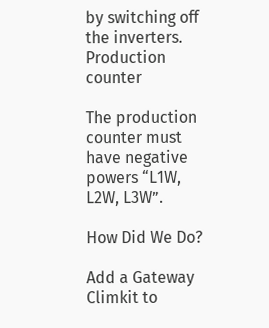by switching off the inverters.
Production counter

The production counter must have negative powers “L1W, L2W, L3W”.

How Did We Do?

Add a Gateway Climkit to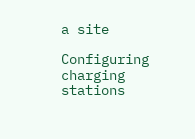a site

Configuring charging stations